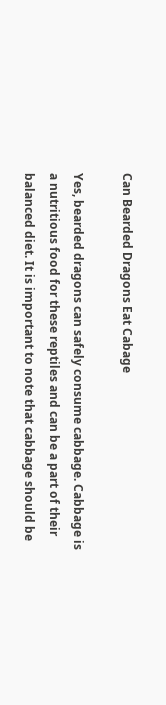Can Bearded Dragons Eat Cabage

Yes, bearded dragons can safely consume cabbage. Cabbage is a nutritious food for these reptiles and can be a part of their balanced diet. It is important to note that cabbage should be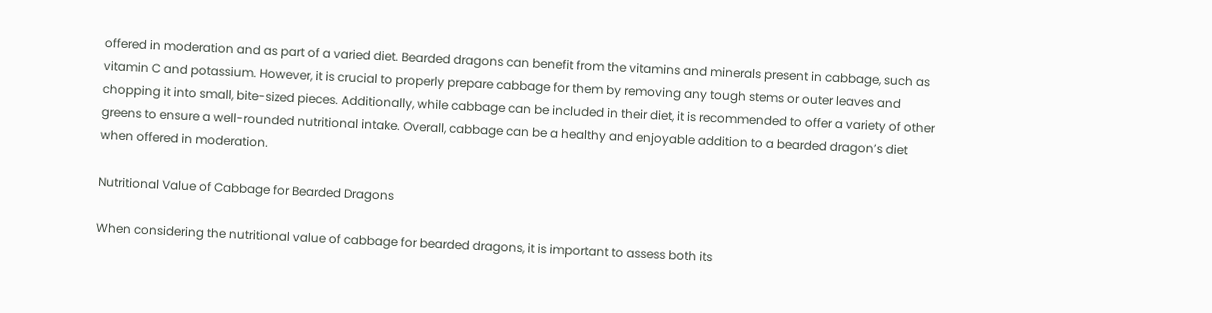offered in moderation and as part of a varied diet. Bearded dragons can benefit from the vitamins and minerals present in cabbage, such as vitamin C and potassium. However, it is crucial to properly prepare cabbage for them by removing any tough stems or outer leaves and chopping it into small, bite-sized pieces. Additionally, while cabbage can be included in their diet, it is recommended to offer a variety of other greens to ensure a well-rounded nutritional intake. Overall, cabbage can be a healthy and enjoyable addition to a bearded dragon’s diet when offered in moderation.

Nutritional Value of Cabbage for Bearded Dragons

When considering the nutritional value of cabbage for bearded dragons, it is important to assess both its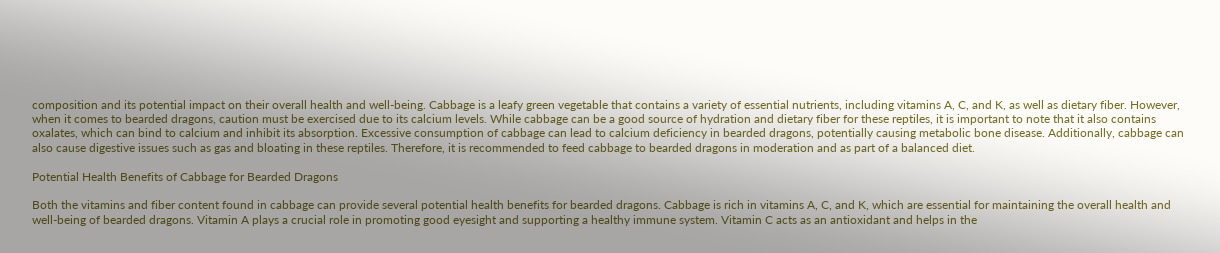composition and its potential impact on their overall health and well-being. Cabbage is a leafy green vegetable that contains a variety of essential nutrients, including vitamins A, C, and K, as well as dietary fiber. However, when it comes to bearded dragons, caution must be exercised due to its calcium levels. While cabbage can be a good source of hydration and dietary fiber for these reptiles, it is important to note that it also contains oxalates, which can bind to calcium and inhibit its absorption. Excessive consumption of cabbage can lead to calcium deficiency in bearded dragons, potentially causing metabolic bone disease. Additionally, cabbage can also cause digestive issues such as gas and bloating in these reptiles. Therefore, it is recommended to feed cabbage to bearded dragons in moderation and as part of a balanced diet.

Potential Health Benefits of Cabbage for Bearded Dragons

Both the vitamins and fiber content found in cabbage can provide several potential health benefits for bearded dragons. Cabbage is rich in vitamins A, C, and K, which are essential for maintaining the overall health and well-being of bearded dragons. Vitamin A plays a crucial role in promoting good eyesight and supporting a healthy immune system. Vitamin C acts as an antioxidant and helps in the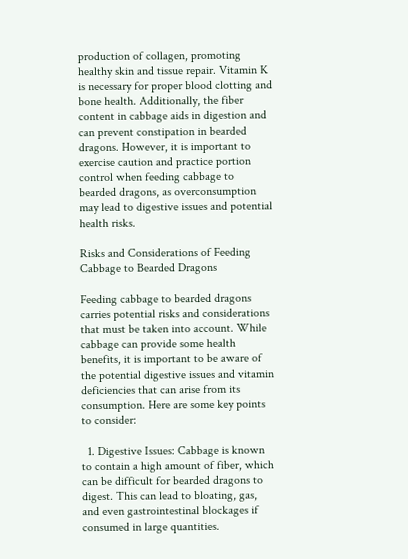production of collagen, promoting healthy skin and tissue repair. Vitamin K is necessary for proper blood clotting and bone health. Additionally, the fiber content in cabbage aids in digestion and can prevent constipation in bearded dragons. However, it is important to exercise caution and practice portion control when feeding cabbage to bearded dragons, as overconsumption may lead to digestive issues and potential health risks.

Risks and Considerations of Feeding Cabbage to Bearded Dragons

Feeding cabbage to bearded dragons carries potential risks and considerations that must be taken into account. While cabbage can provide some health benefits, it is important to be aware of the potential digestive issues and vitamin deficiencies that can arise from its consumption. Here are some key points to consider:

  1. Digestive Issues: Cabbage is known to contain a high amount of fiber, which can be difficult for bearded dragons to digest. This can lead to bloating, gas, and even gastrointestinal blockages if consumed in large quantities.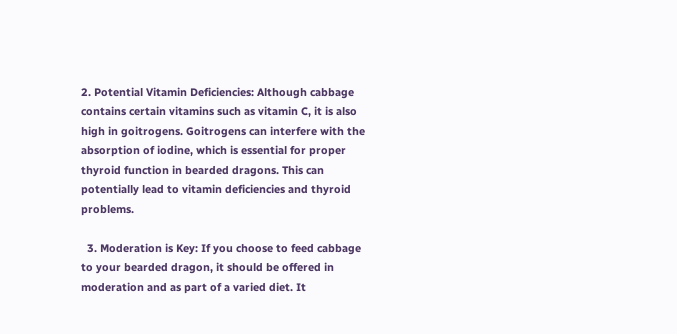2. Potential Vitamin Deficiencies: Although cabbage contains certain vitamins such as vitamin C, it is also high in goitrogens. Goitrogens can interfere with the absorption of iodine, which is essential for proper thyroid function in bearded dragons. This can potentially lead to vitamin deficiencies and thyroid problems.

  3. Moderation is Key: If you choose to feed cabbage to your bearded dragon, it should be offered in moderation and as part of a varied diet. It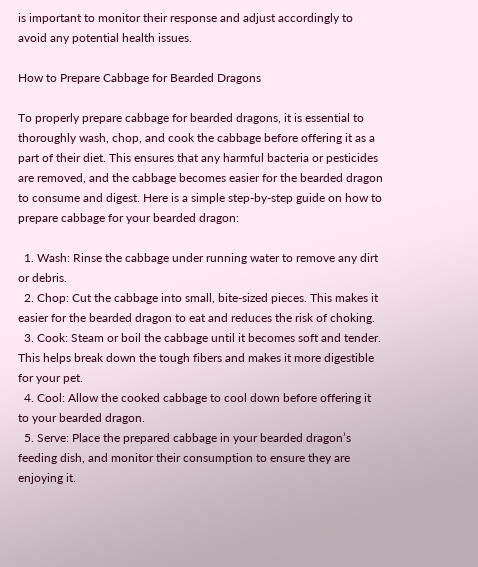is important to monitor their response and adjust accordingly to avoid any potential health issues.

How to Prepare Cabbage for Bearded Dragons

To properly prepare cabbage for bearded dragons, it is essential to thoroughly wash, chop, and cook the cabbage before offering it as a part of their diet. This ensures that any harmful bacteria or pesticides are removed, and the cabbage becomes easier for the bearded dragon to consume and digest. Here is a simple step-by-step guide on how to prepare cabbage for your bearded dragon:

  1. Wash: Rinse the cabbage under running water to remove any dirt or debris.
  2. Chop: Cut the cabbage into small, bite-sized pieces. This makes it easier for the bearded dragon to eat and reduces the risk of choking.
  3. Cook: Steam or boil the cabbage until it becomes soft and tender. This helps break down the tough fibers and makes it more digestible for your pet.
  4. Cool: Allow the cooked cabbage to cool down before offering it to your bearded dragon.
  5. Serve: Place the prepared cabbage in your bearded dragon’s feeding dish, and monitor their consumption to ensure they are enjoying it.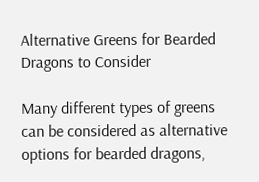Alternative Greens for Bearded Dragons to Consider

Many different types of greens can be considered as alternative options for bearded dragons,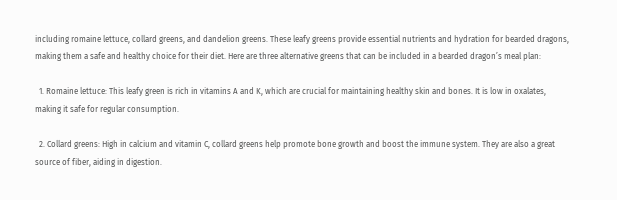including romaine lettuce, collard greens, and dandelion greens. These leafy greens provide essential nutrients and hydration for bearded dragons, making them a safe and healthy choice for their diet. Here are three alternative greens that can be included in a bearded dragon’s meal plan:

  1. Romaine lettuce: This leafy green is rich in vitamins A and K, which are crucial for maintaining healthy skin and bones. It is low in oxalates, making it safe for regular consumption.

  2. Collard greens: High in calcium and vitamin C, collard greens help promote bone growth and boost the immune system. They are also a great source of fiber, aiding in digestion.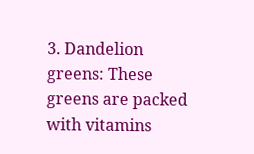3. Dandelion greens: These greens are packed with vitamins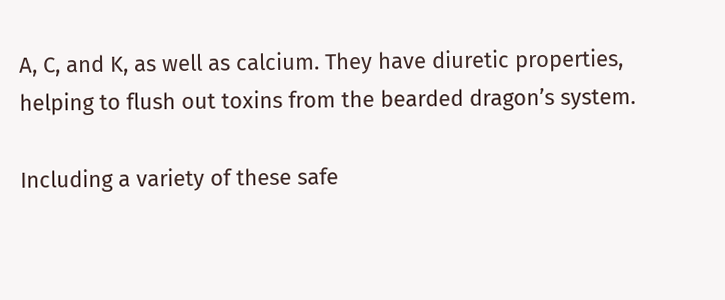A, C, and K, as well as calcium. They have diuretic properties, helping to flush out toxins from the bearded dragon’s system.

Including a variety of these safe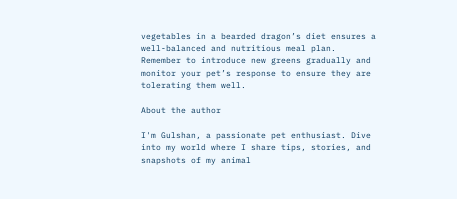vegetables in a bearded dragon’s diet ensures a well-balanced and nutritious meal plan. Remember to introduce new greens gradually and monitor your pet’s response to ensure they are tolerating them well.

About the author

I'm Gulshan, a passionate pet enthusiast. Dive into my world where I share tips, stories, and snapshots of my animal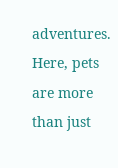adventures. Here, pets are more than just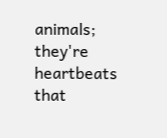animals; they're heartbeats that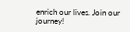enrich our lives. Join our journey!